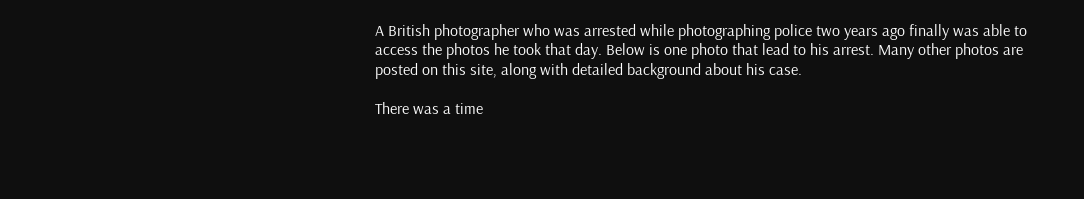A British photographer who was arrested while photographing police two years ago finally was able to access the photos he took that day. Below is one photo that lead to his arrest. Many other photos are posted on this site, along with detailed background about his case.

There was a time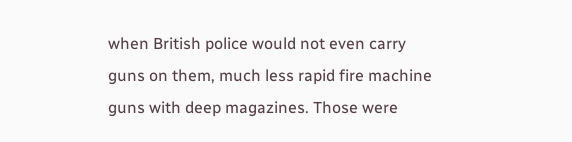when British police would not even carry guns on them, much less rapid fire machine guns with deep magazines. Those were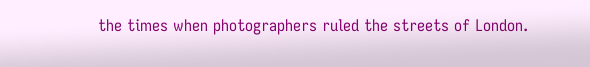the times when photographers ruled the streets of London.